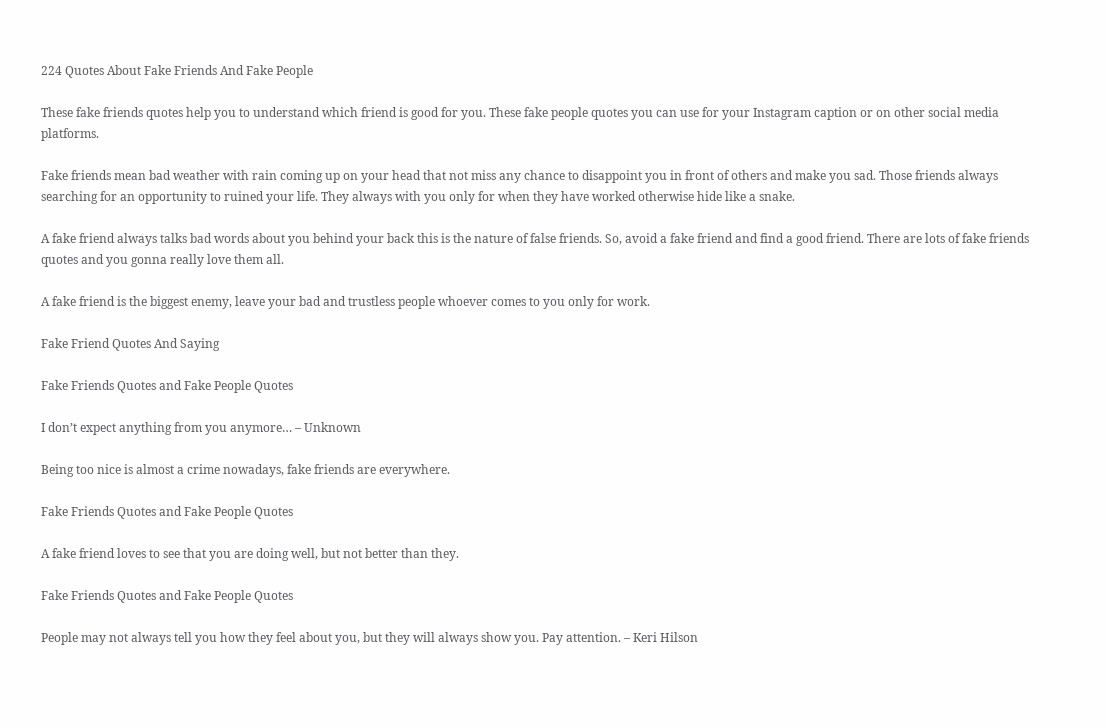224 Quotes About Fake Friends And Fake People

These fake friends quotes help you to understand which friend is good for you. These fake people quotes you can use for your Instagram caption or on other social media platforms.

Fake friends mean bad weather with rain coming up on your head that not miss any chance to disappoint you in front of others and make you sad. Those friends always searching for an opportunity to ruined your life. They always with you only for when they have worked otherwise hide like a snake.

A fake friend always talks bad words about you behind your back this is the nature of false friends. So, avoid a fake friend and find a good friend. There are lots of fake friends quotes and you gonna really love them all.

A fake friend is the biggest enemy, leave your bad and trustless people whoever comes to you only for work.

Fake Friend Quotes And Saying

Fake Friends Quotes and Fake People Quotes

I don’t expect anything from you anymore… – Unknown

Being too nice is almost a crime nowadays, fake friends are everywhere.

Fake Friends Quotes and Fake People Quotes

A fake friend loves to see that you are doing well, but not better than they.

Fake Friends Quotes and Fake People Quotes

People may not always tell you how they feel about you, but they will always show you. Pay attention. – Keri Hilson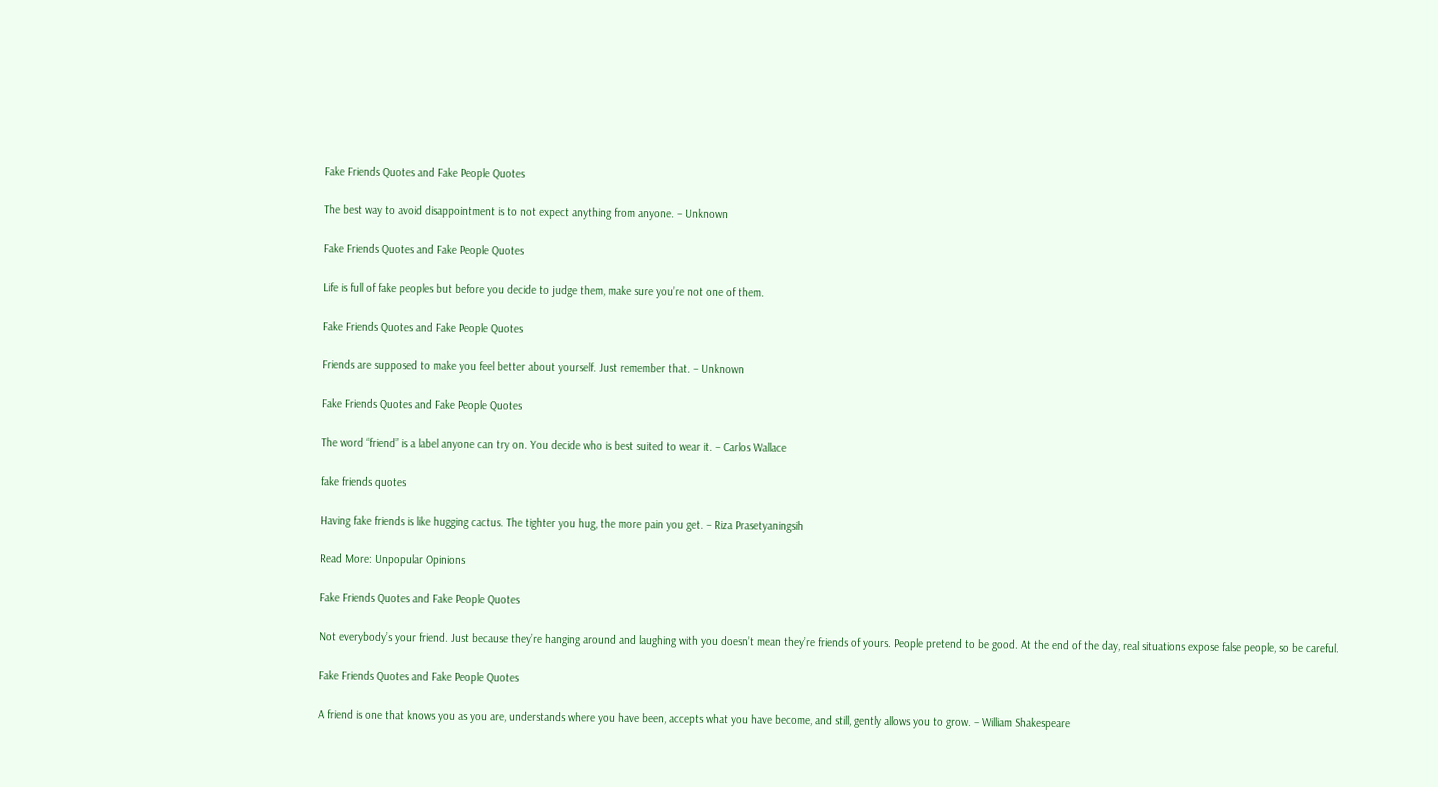Fake Friends Quotes and Fake People Quotes

The best way to avoid disappointment is to not expect anything from anyone. – Unknown

Fake Friends Quotes and Fake People Quotes

Life is full of fake peoples but before you decide to judge them, make sure you’re not one of them.

Fake Friends Quotes and Fake People Quotes

Friends are supposed to make you feel better about yourself. Just remember that. – Unknown

Fake Friends Quotes and Fake People Quotes

The word “friend” is a label anyone can try on. You decide who is best suited to wear it. – Carlos Wallace

fake friends quotes

Having fake friends is like hugging cactus. The tighter you hug, the more pain you get. – Riza Prasetyaningsih

Read More: Unpopular Opinions

Fake Friends Quotes and Fake People Quotes

Not everybody’s your friend. Just because they’re hanging around and laughing with you doesn’t mean they’re friends of yours. People pretend to be good. At the end of the day, real situations expose false people, so be careful.

Fake Friends Quotes and Fake People Quotes

A friend is one that knows you as you are, understands where you have been, accepts what you have become, and still, gently allows you to grow. – William Shakespeare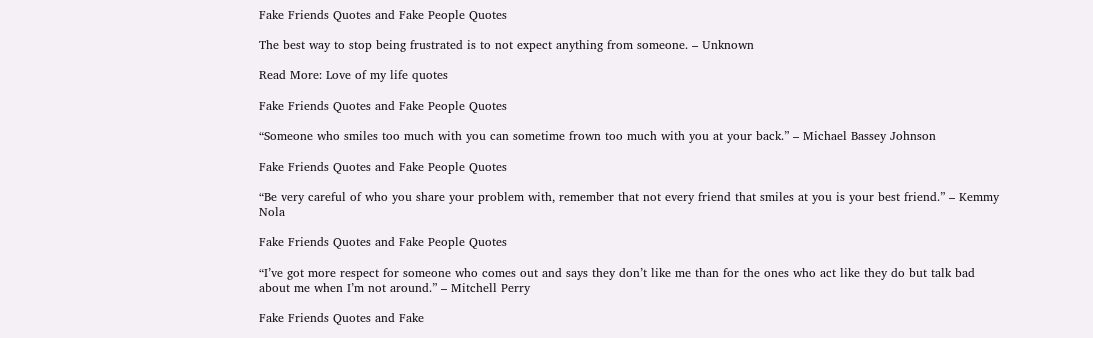Fake Friends Quotes and Fake People Quotes

The best way to stop being frustrated is to not expect anything from someone. – Unknown

Read More: Love of my life quotes

Fake Friends Quotes and Fake People Quotes

“Someone who smiles too much with you can sometime frown too much with you at your back.” – Michael Bassey Johnson

Fake Friends Quotes and Fake People Quotes

“Be very careful of who you share your problem with, remember that not every friend that smiles at you is your best friend.” – Kemmy Nola

Fake Friends Quotes and Fake People Quotes

“I’ve got more respect for someone who comes out and says they don’t like me than for the ones who act like they do but talk bad about me when I’m not around.” – Mitchell Perry

Fake Friends Quotes and Fake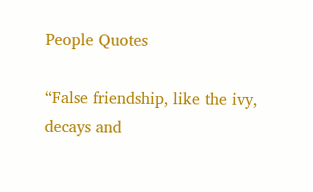People Quotes

“False friendship, like the ivy, decays and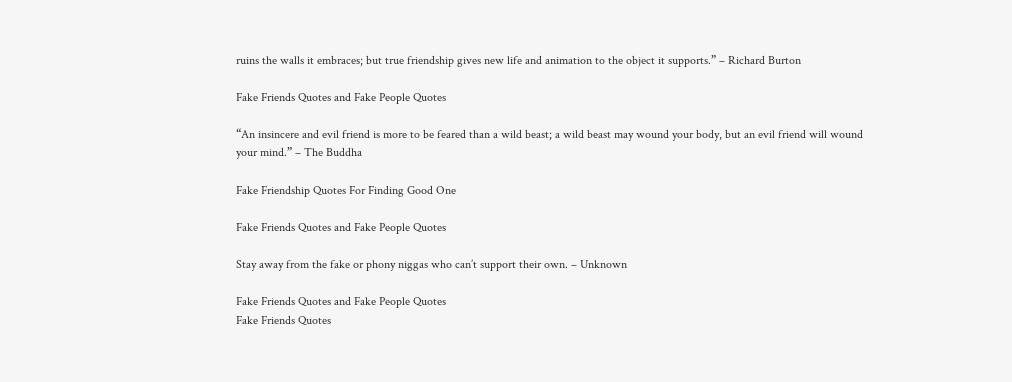ruins the walls it embraces; but true friendship gives new life and animation to the object it supports.” – Richard Burton

Fake Friends Quotes and Fake People Quotes

“An insincere and evil friend is more to be feared than a wild beast; a wild beast may wound your body, but an evil friend will wound your mind.” – The Buddha

Fake Friendship Quotes For Finding Good One

Fake Friends Quotes and Fake People Quotes

Stay away from the fake or phony niggas who can’t support their own. – Unknown

Fake Friends Quotes and Fake People Quotes
Fake Friends Quotes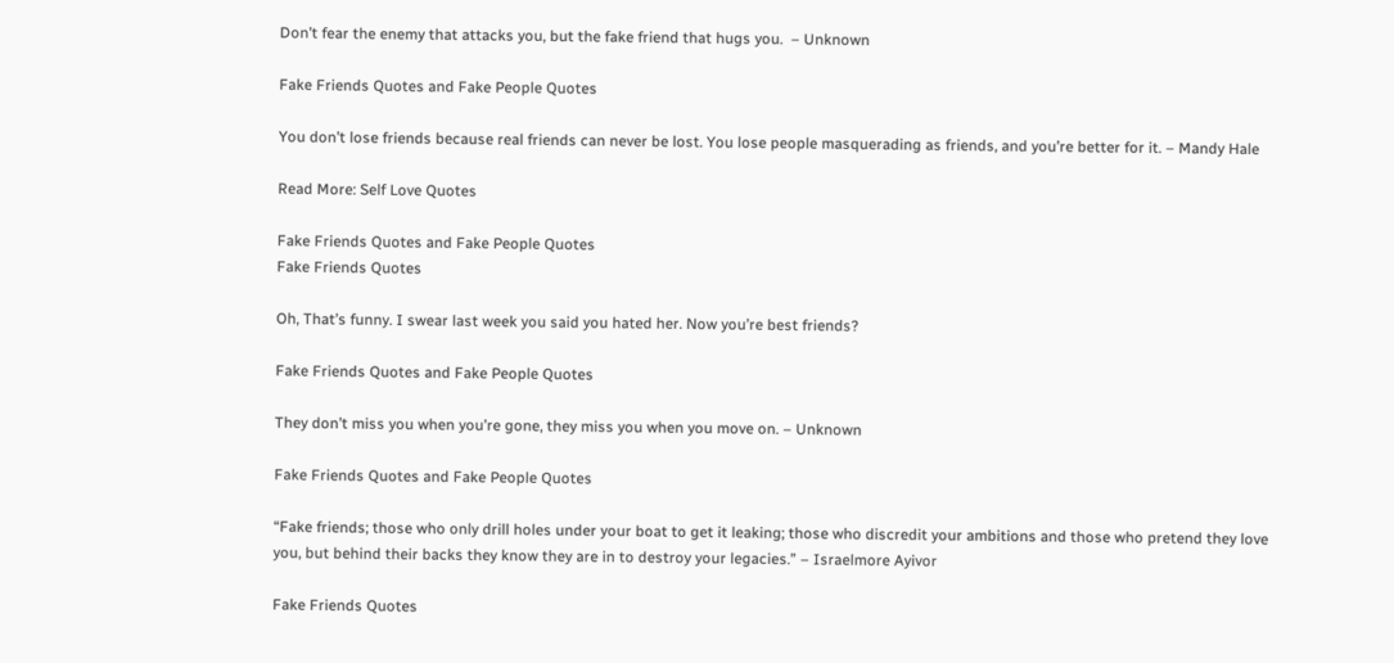Don’t fear the enemy that attacks you, but the fake friend that hugs you.  – Unknown

Fake Friends Quotes and Fake People Quotes

You don’t lose friends because real friends can never be lost. You lose people masquerading as friends, and you’re better for it. – Mandy Hale

Read More: Self Love Quotes

Fake Friends Quotes and Fake People Quotes
Fake Friends Quotes

Oh, That’s funny. I swear last week you said you hated her. Now you’re best friends?

Fake Friends Quotes and Fake People Quotes

They don’t miss you when you’re gone, they miss you when you move on. – Unknown

Fake Friends Quotes and Fake People Quotes

“Fake friends; those who only drill holes under your boat to get it leaking; those who discredit your ambitions and those who pretend they love you, but behind their backs they know they are in to destroy your legacies.” – Israelmore Ayivor

Fake Friends Quotes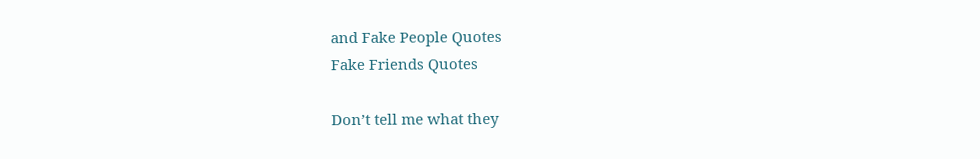and Fake People Quotes
Fake Friends Quotes

Don’t tell me what they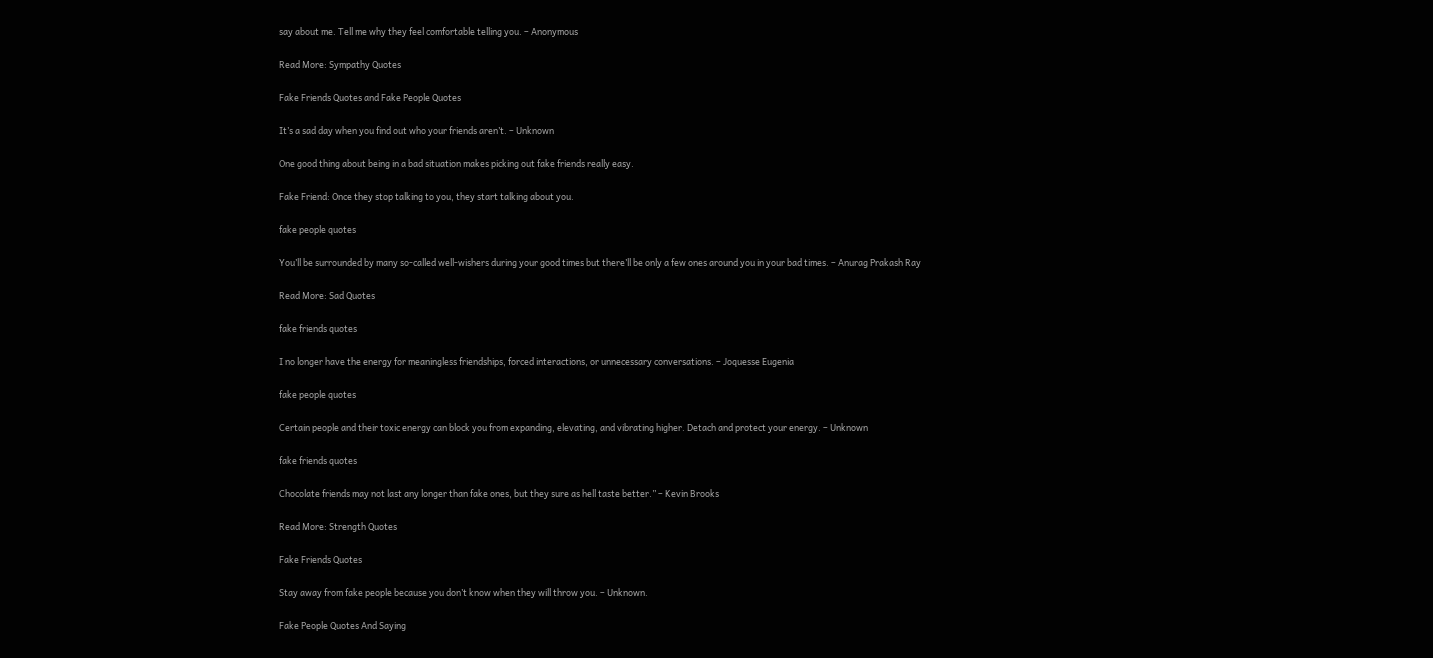say about me. Tell me why they feel comfortable telling you. – Anonymous

Read More: Sympathy Quotes

Fake Friends Quotes and Fake People Quotes

It’s a sad day when you find out who your friends aren’t. – Unknown

One good thing about being in a bad situation makes picking out fake friends really easy.

Fake Friend: Once they stop talking to you, they start talking about you.

fake people quotes

You’ll be surrounded by many so-called well-wishers during your good times but there’ll be only a few ones around you in your bad times. – Anurag Prakash Ray

Read More: Sad Quotes

fake friends quotes

I no longer have the energy for meaningless friendships, forced interactions, or unnecessary conversations. – Joquesse Eugenia

fake people quotes

Certain people and their toxic energy can block you from expanding, elevating, and vibrating higher. Detach and protect your energy. – Unknown

fake friends quotes

Chocolate friends may not last any longer than fake ones, but they sure as hell taste better.” – Kevin Brooks

Read More: Strength Quotes

Fake Friends Quotes

Stay away from fake people because you don’t know when they will throw you. – Unknown.

Fake People Quotes And Saying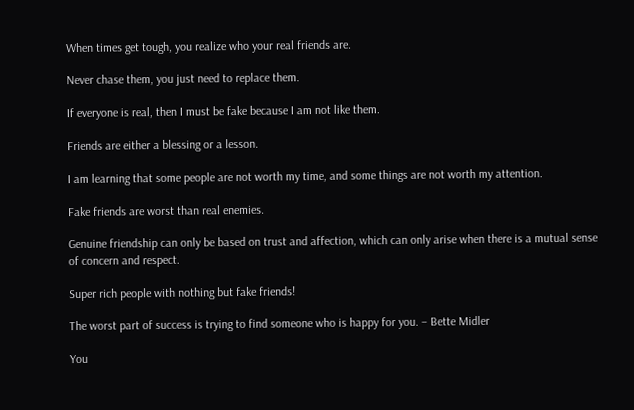When times get tough, you realize who your real friends are.

Never chase them, you just need to replace them.

If everyone is real, then I must be fake because I am not like them.

Friends are either a blessing or a lesson.

I am learning that some people are not worth my time, and some things are not worth my attention.

Fake friends are worst than real enemies.

Genuine friendship can only be based on trust and affection, which can only arise when there is a mutual sense of concern and respect.

Super rich people with nothing but fake friends!

The worst part of success is trying to find someone who is happy for you. – Bette Midler

You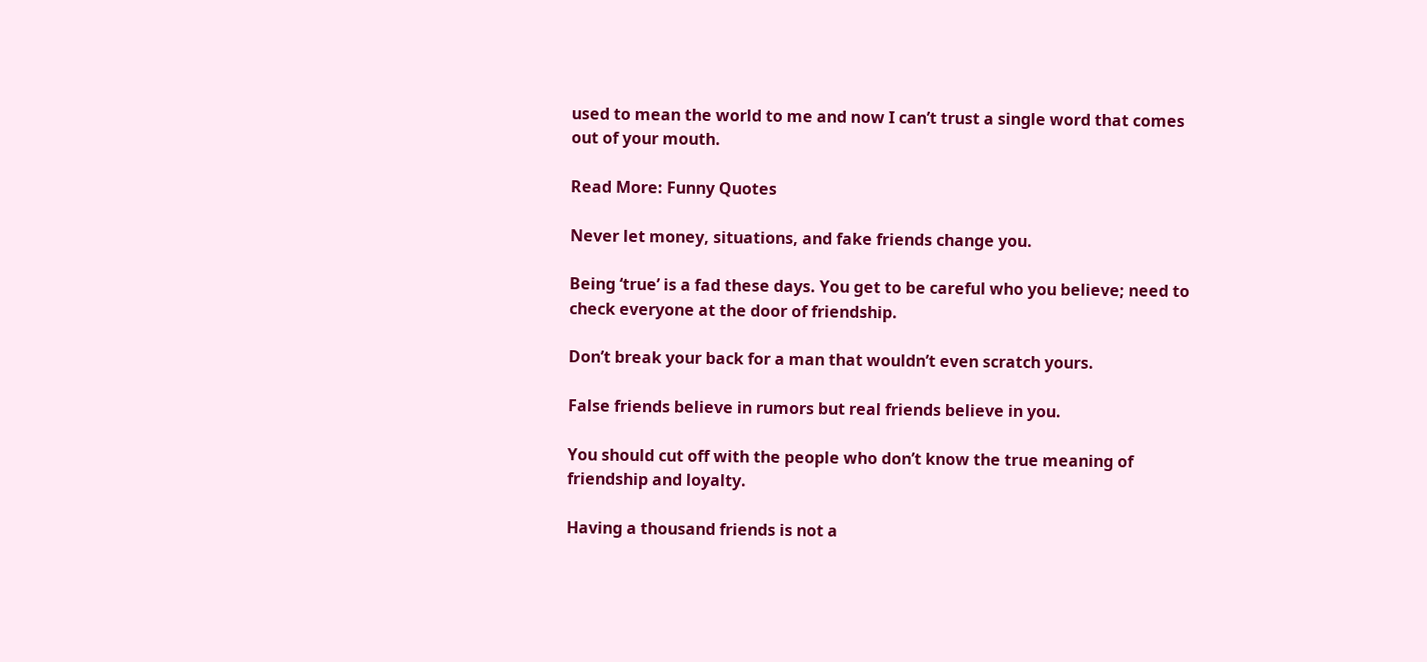used to mean the world to me and now I can’t trust a single word that comes out of your mouth.

Read More: Funny Quotes

Never let money, situations, and fake friends change you.

Being ‘true’ is a fad these days. You get to be careful who you believe; need to check everyone at the door of friendship.

Don’t break your back for a man that wouldn’t even scratch yours.

False friends believe in rumors but real friends believe in you.

You should cut off with the people who don’t know the true meaning of friendship and loyalty.

Having a thousand friends is not a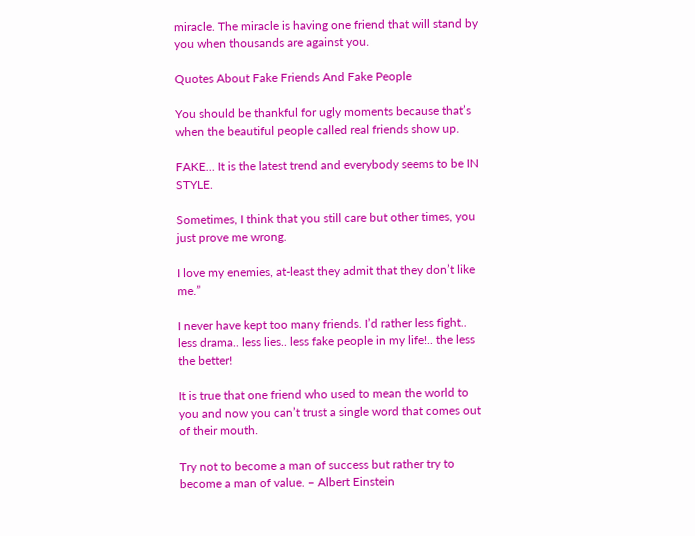miracle. The miracle is having one friend that will stand by you when thousands are against you.

Quotes About Fake Friends And Fake People

You should be thankful for ugly moments because that’s when the beautiful people called real friends show up.

FAKE… It is the latest trend and everybody seems to be IN STYLE.

Sometimes, I think that you still care but other times, you just prove me wrong.

I love my enemies, at-least they admit that they don’t like me.”

I never have kept too many friends. I’d rather less fight.. less drama.. less lies.. less fake people in my life!.. the less the better!

It is true that one friend who used to mean the world to you and now you can’t trust a single word that comes out of their mouth.

Try not to become a man of success but rather try to become a man of value. – Albert Einstein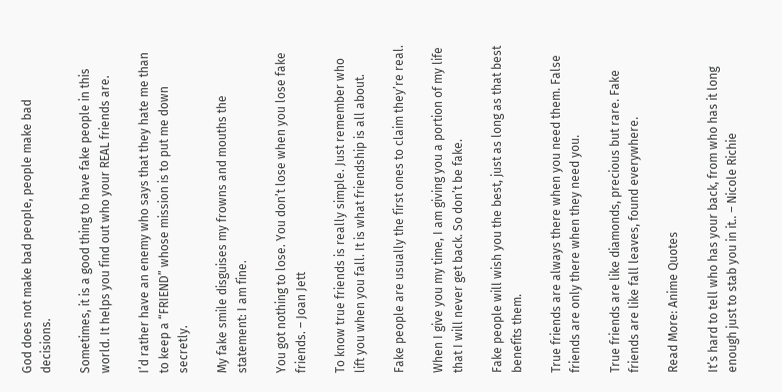God does not make bad people, people make bad decisions.

Sometimes, it is a good thing to have fake people in this world. It helps you find out who your REAL friends are.

I’d rather have an enemy who says that they hate me than to keep a “FRIEND” whose mission is to put me down secretly.

My fake smile disguises my frowns and mouths the statement: I am fine.

You got nothing to lose. You don’t lose when you lose fake friends. – Joan Jett

To know true friends is really simple. Just remember who lift you when you fall. It is what friendship is all about.

Fake people are usually the first ones to claim they’re real.

When I give you my time, I am giving you a portion of my life that I will never get back. So don’t be fake.

Fake people will wish you the best, just as long as that best benefits them.

True friends are always there when you need them. False friends are only there when they need you.

True friends are like diamonds, precious but rare. Fake friends are like fall leaves, found everywhere.

Read More: Anime Quotes

It’s hard to tell who has your back, from who has it long enough just to stab you in it.. – Nicole Richie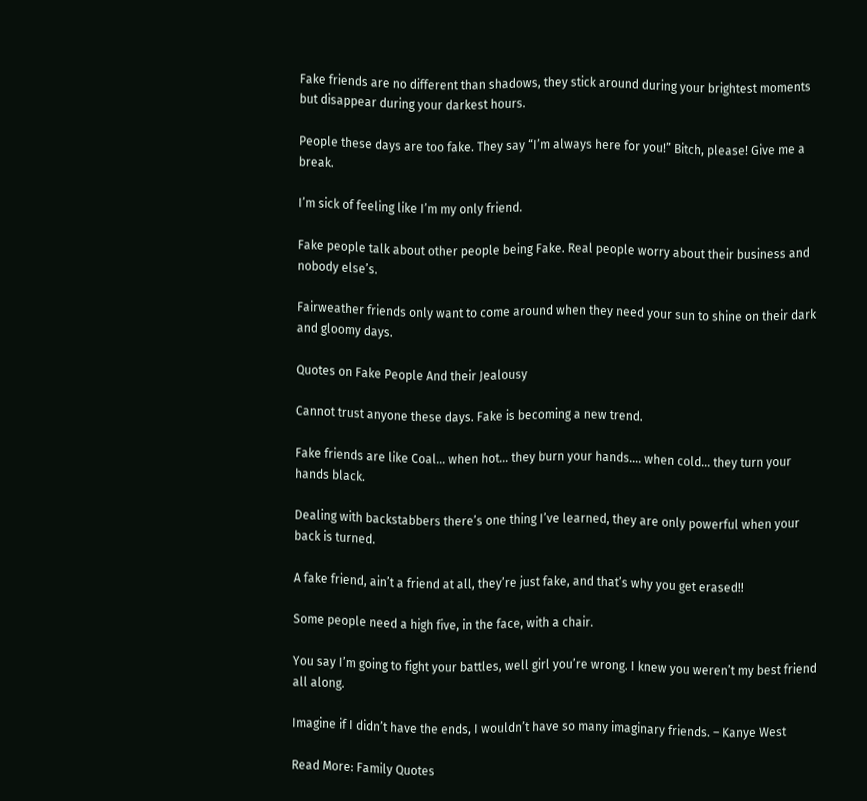Fake friends are no different than shadows, they stick around during your brightest moments but disappear during your darkest hours.

People these days are too fake. They say “I’m always here for you!” Bitch, please! Give me a break.

I’m sick of feeling like I’m my only friend.

Fake people talk about other people being Fake. Real people worry about their business and nobody else’s.

Fairweather friends only want to come around when they need your sun to shine on their dark and gloomy days.

Quotes on Fake People And their Jealousy

Cannot trust anyone these days. Fake is becoming a new trend.

Fake friends are like Coal… when hot… they burn your hands…. when cold… they turn your hands black.

Dealing with backstabbers there’s one thing I’ve learned, they are only powerful when your back is turned.

A fake friend, ain’t a friend at all, they’re just fake, and that’s why you get erased!!

Some people need a high five, in the face, with a chair.

You say I’m going to fight your battles, well girl you’re wrong. I knew you weren’t my best friend all along.

Imagine if I didn’t have the ends, I wouldn’t have so many imaginary friends. – Kanye West

Read More: Family Quotes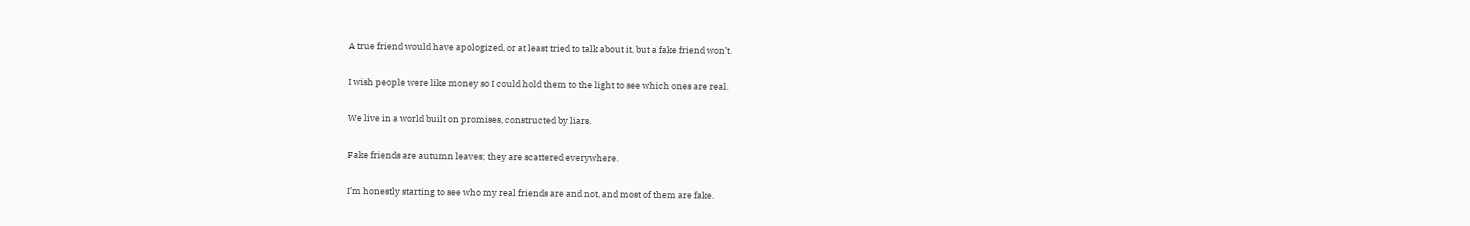A true friend would have apologized, or at least tried to talk about it, but a fake friend won’t.

I wish people were like money so I could hold them to the light to see which ones are real.

We live in a world built on promises, constructed by liars.

Fake friends are autumn leaves; they are scattered everywhere.

I’m honestly starting to see who my real friends are and not, and most of them are fake.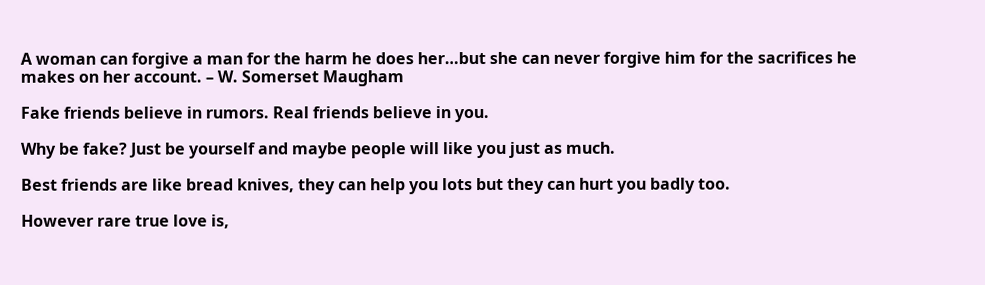A woman can forgive a man for the harm he does her…but she can never forgive him for the sacrifices he makes on her account. – W. Somerset Maugham

Fake friends believe in rumors. Real friends believe in you.

Why be fake? Just be yourself and maybe people will like you just as much.

Best friends are like bread knives, they can help you lots but they can hurt you badly too.

However rare true love is,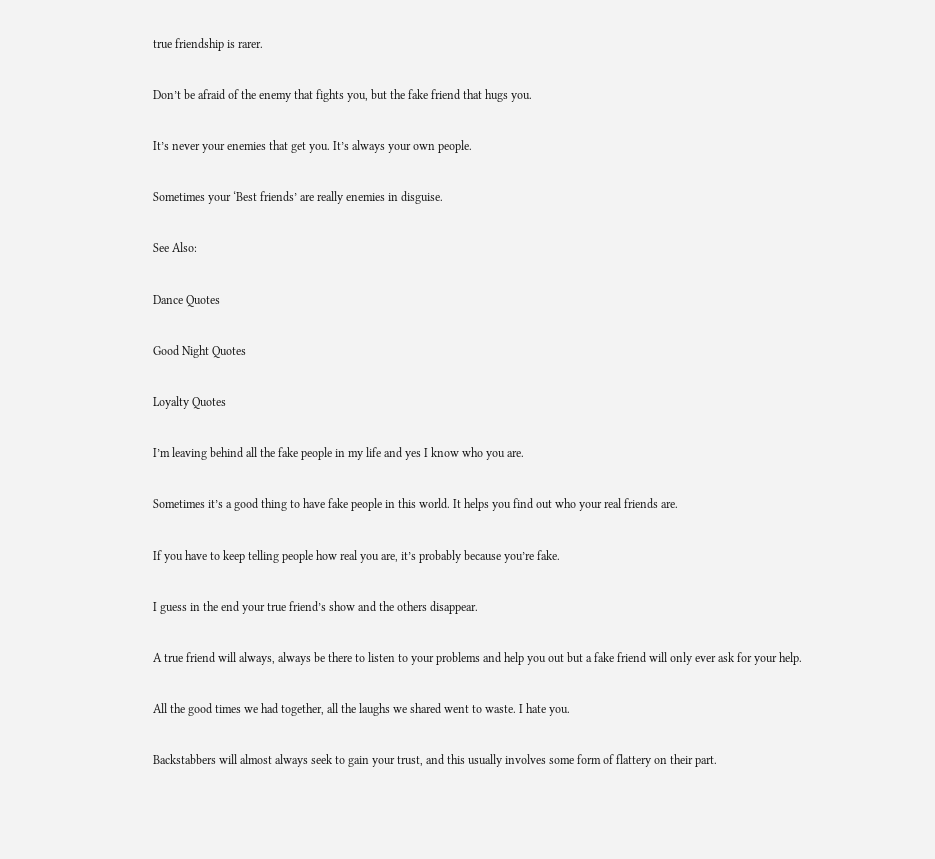true friendship is rarer.

Don’t be afraid of the enemy that fights you, but the fake friend that hugs you.

It’s never your enemies that get you. It’s always your own people.

Sometimes your ‘Best friends’ are really enemies in disguise.

See Also:

Dance Quotes

Good Night Quotes

Loyalty Quotes

I’m leaving behind all the fake people in my life and yes I know who you are.

Sometimes it’s a good thing to have fake people in this world. It helps you find out who your real friends are.

If you have to keep telling people how real you are, it’s probably because you’re fake.

I guess in the end your true friend’s show and the others disappear.

A true friend will always, always be there to listen to your problems and help you out but a fake friend will only ever ask for your help.

All the good times we had together, all the laughs we shared went to waste. I hate you.

Backstabbers will almost always seek to gain your trust, and this usually involves some form of flattery on their part.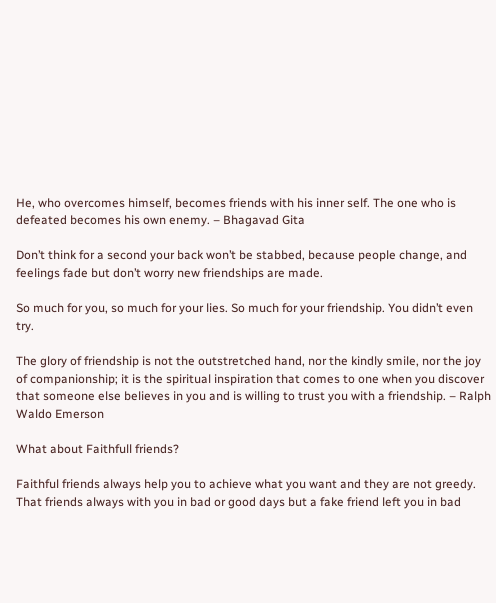He, who overcomes himself, becomes friends with his inner self. The one who is defeated becomes his own enemy. – Bhagavad Gita

Don’t think for a second your back won’t be stabbed, because people change, and feelings fade but don’t worry new friendships are made.

So much for you, so much for your lies. So much for your friendship. You didn’t even try.

The glory of friendship is not the outstretched hand, nor the kindly smile, nor the joy of companionship; it is the spiritual inspiration that comes to one when you discover that someone else believes in you and is willing to trust you with a friendship. – Ralph Waldo Emerson

What about Faithfull friends?

Faithful friends always help you to achieve what you want and they are not greedy. That friends always with you in bad or good days but a fake friend left you in bad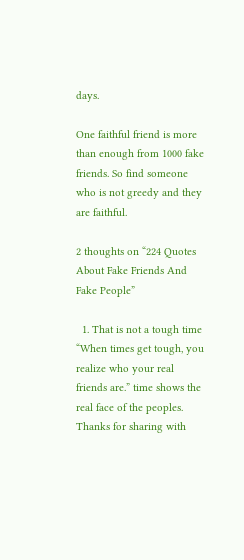days.

One faithful friend is more than enough from 1000 fake friends. So find someone who is not greedy and they are faithful.

2 thoughts on “224 Quotes About Fake Friends And Fake People”

  1. That is not a tough time “When times get tough, you realize who your real friends are.” time shows the real face of the peoples. Thanks for sharing with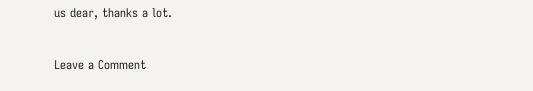us dear, thanks a lot.


Leave a Comment